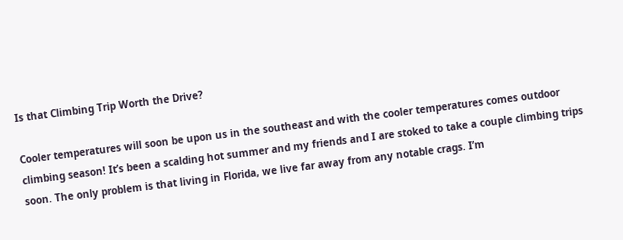Is that Climbing Trip Worth the Drive?

Cooler temperatures will soon be upon us in the southeast and with the cooler temperatures comes outdoor climbing season! It’s been a scalding hot summer and my friends and I are stoked to take a couple climbing trips soon. The only problem is that living in Florida, we live far away from any notable crags. I’m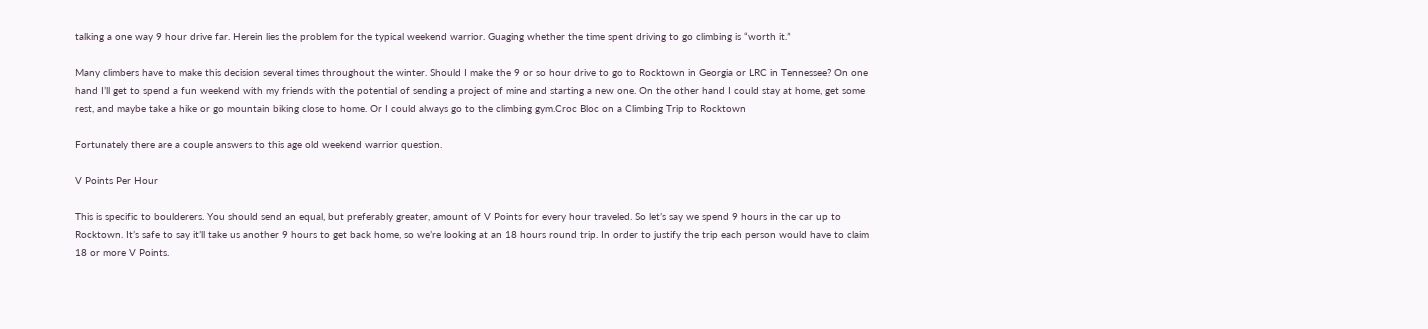talking a one way 9 hour drive far. Herein lies the problem for the typical weekend warrior. Guaging whether the time spent driving to go climbing is “worth it.”

Many climbers have to make this decision several times throughout the winter. Should I make the 9 or so hour drive to go to Rocktown in Georgia or LRC in Tennessee? On one hand I’ll get to spend a fun weekend with my friends with the potential of sending a project of mine and starting a new one. On the other hand I could stay at home, get some rest, and maybe take a hike or go mountain biking close to home. Or I could always go to the climbing gym.Croc Bloc on a Climbing Trip to Rocktown

Fortunately there are a couple answers to this age old weekend warrior question.

V Points Per Hour

This is specific to boulderers. You should send an equal, but preferably greater, amount of V Points for every hour traveled. So let’s say we spend 9 hours in the car up to Rocktown. It’s safe to say it’ll take us another 9 hours to get back home, so we’re looking at an 18 hours round trip. In order to justify the trip each person would have to claim 18 or more V Points.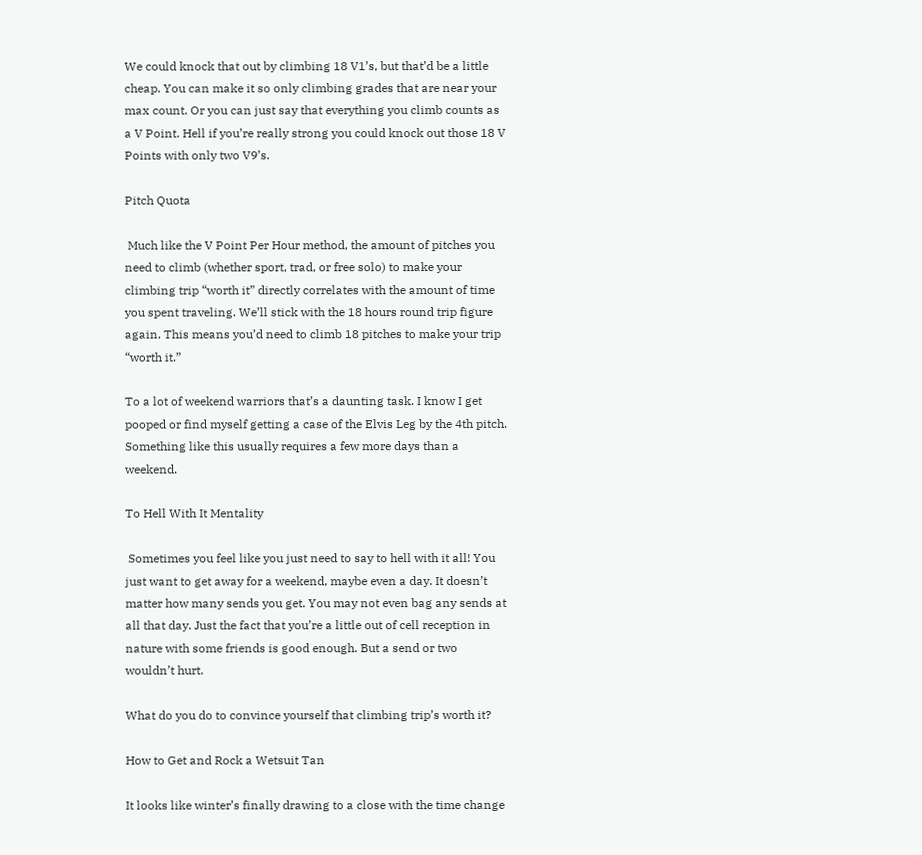We could knock that out by climbing 18 V1’s, but that’d be a little cheap. You can make it so only climbing grades that are near your max count. Or you can just say that everything you climb counts as a V Point. Hell if you’re really strong you could knock out those 18 V Points with only two V9’s.

Pitch Quota

 Much like the V Point Per Hour method, the amount of pitches you need to climb (whether sport, trad, or free solo) to make your climbing trip “worth it” directly correlates with the amount of time you spent traveling. We’ll stick with the 18 hours round trip figure again. This means you’d need to climb 18 pitches to make your trip “worth it.”

To a lot of weekend warriors that’s a daunting task. I know I get pooped or find myself getting a case of the Elvis Leg by the 4th pitch. Something like this usually requires a few more days than a weekend.

To Hell With It Mentality

 Sometimes you feel like you just need to say to hell with it all! You just want to get away for a weekend, maybe even a day. It doesn’t matter how many sends you get. You may not even bag any sends at all that day. Just the fact that you’re a little out of cell reception in nature with some friends is good enough. But a send or two wouldn’t hurt.

What do you do to convince yourself that climbing trip’s worth it?

How to Get and Rock a Wetsuit Tan

It looks like winter’s finally drawing to a close with the time change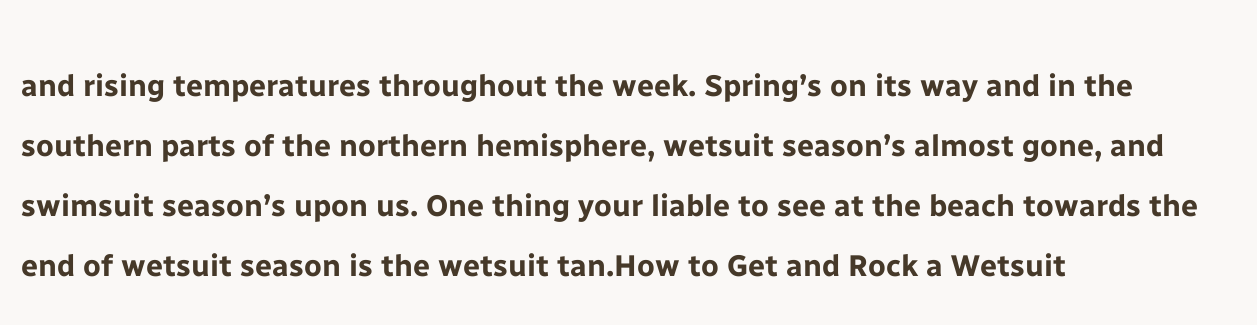and rising temperatures throughout the week. Spring’s on its way and in the southern parts of the northern hemisphere, wetsuit season’s almost gone, and swimsuit season’s upon us. One thing your liable to see at the beach towards the end of wetsuit season is the wetsuit tan.How to Get and Rock a Wetsuit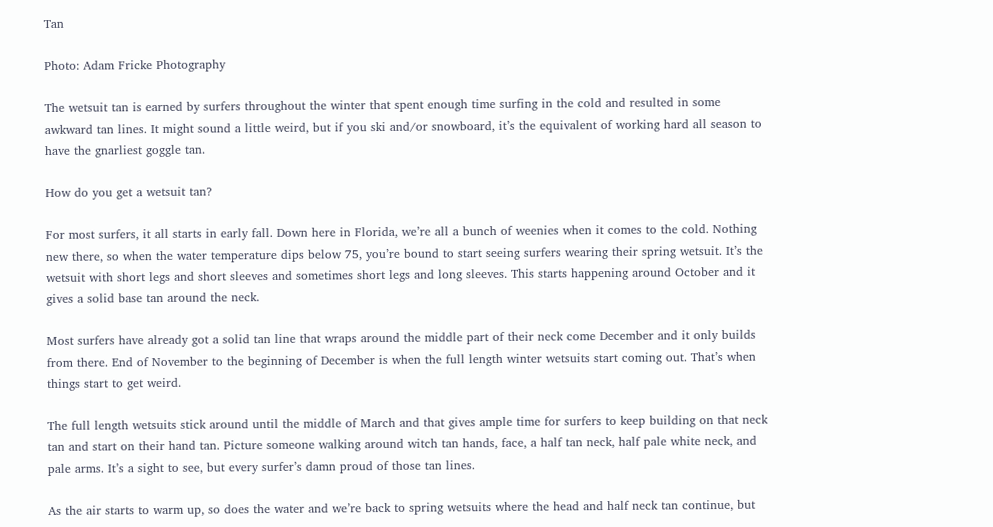Tan

Photo: Adam Fricke Photography

The wetsuit tan is earned by surfers throughout the winter that spent enough time surfing in the cold and resulted in some awkward tan lines. It might sound a little weird, but if you ski and/or snowboard, it’s the equivalent of working hard all season to have the gnarliest goggle tan.

How do you get a wetsuit tan?

For most surfers, it all starts in early fall. Down here in Florida, we’re all a bunch of weenies when it comes to the cold. Nothing new there, so when the water temperature dips below 75, you’re bound to start seeing surfers wearing their spring wetsuit. It’s the wetsuit with short legs and short sleeves and sometimes short legs and long sleeves. This starts happening around October and it gives a solid base tan around the neck.

Most surfers have already got a solid tan line that wraps around the middle part of their neck come December and it only builds from there. End of November to the beginning of December is when the full length winter wetsuits start coming out. That’s when things start to get weird.

The full length wetsuits stick around until the middle of March and that gives ample time for surfers to keep building on that neck tan and start on their hand tan. Picture someone walking around witch tan hands, face, a half tan neck, half pale white neck, and pale arms. It’s a sight to see, but every surfer’s damn proud of those tan lines.

As the air starts to warm up, so does the water and we’re back to spring wetsuits where the head and half neck tan continue, but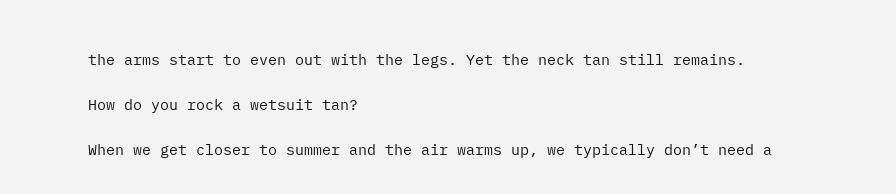the arms start to even out with the legs. Yet the neck tan still remains.

How do you rock a wetsuit tan?

When we get closer to summer and the air warms up, we typically don’t need a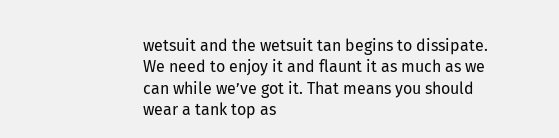wetsuit and the wetsuit tan begins to dissipate. We need to enjoy it and flaunt it as much as we can while we’ve got it. That means you should wear a tank top as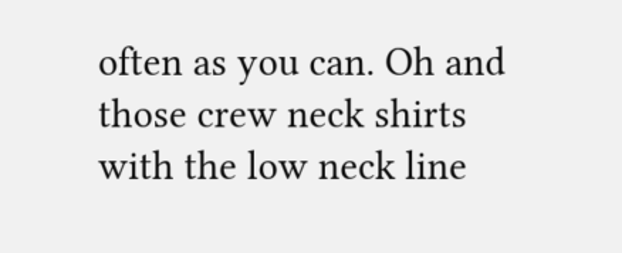often as you can. Oh and those crew neck shirts with the low neck line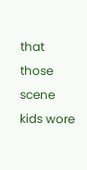that those scene kids wore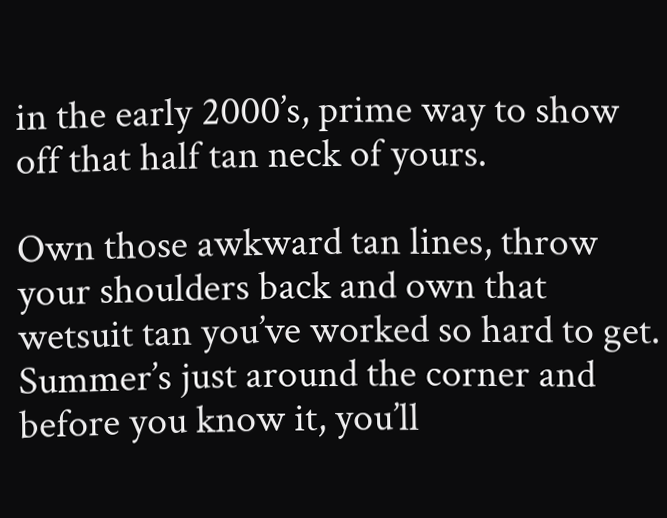in the early 2000’s, prime way to show off that half tan neck of yours.

Own those awkward tan lines, throw your shoulders back and own that wetsuit tan you’ve worked so hard to get. Summer’s just around the corner and before you know it, you’ll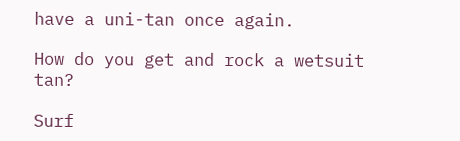have a uni-tan once again.

How do you get and rock a wetsuit tan?

Surf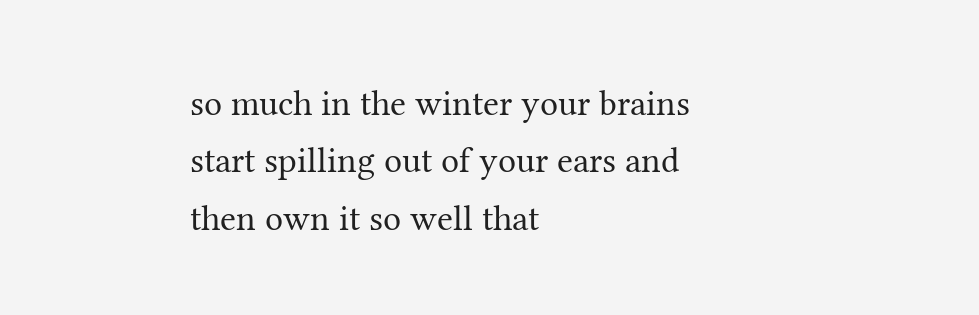so much in the winter your brains start spilling out of your ears and then own it so well that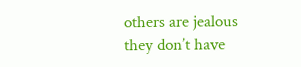others are jealous they don’t have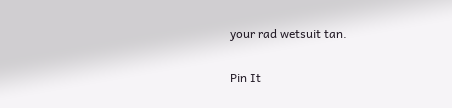your rad wetsuit tan.

Pin It